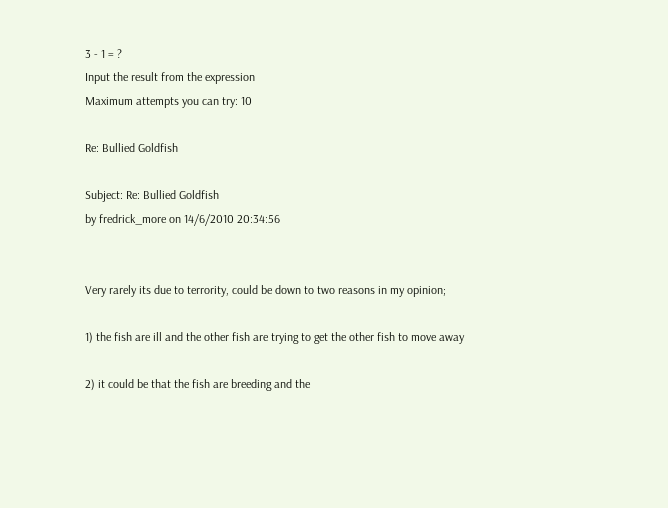3 - 1 = ?
Input the result from the expression
Maximum attempts you can try: 10

Re: Bullied Goldfish

Subject: Re: Bullied Goldfish
by fredrick_more on 14/6/2010 20:34:56


Very rarely its due to terrority, could be down to two reasons in my opinion;

1) the fish are ill and the other fish are trying to get the other fish to move away

2) it could be that the fish are breeding and the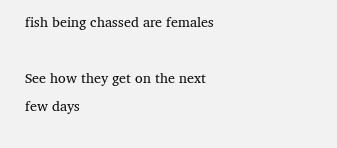fish being chassed are females

See how they get on the next few days